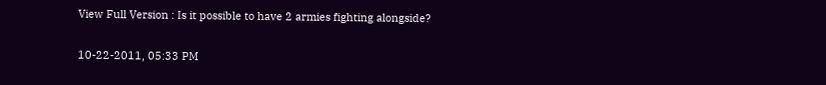View Full Version : Is it possible to have 2 armies fighting alongside?

10-22-2011, 05:33 PM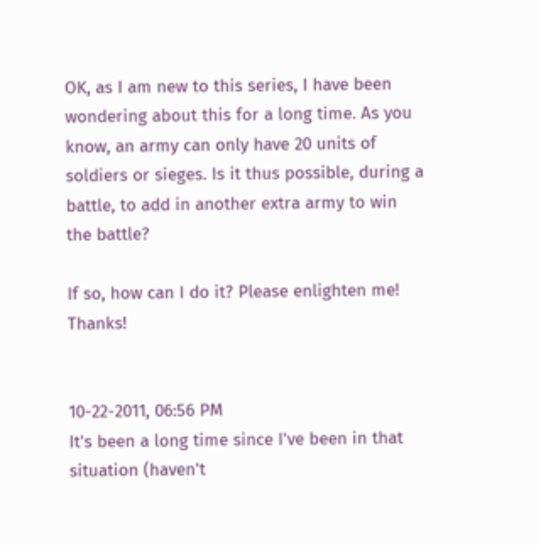OK, as I am new to this series, I have been wondering about this for a long time. As you know, an army can only have 20 units of soldiers or sieges. Is it thus possible, during a battle, to add in another extra army to win the battle?

If so, how can I do it? Please enlighten me! Thanks!


10-22-2011, 06:56 PM
It's been a long time since I've been in that situation (haven't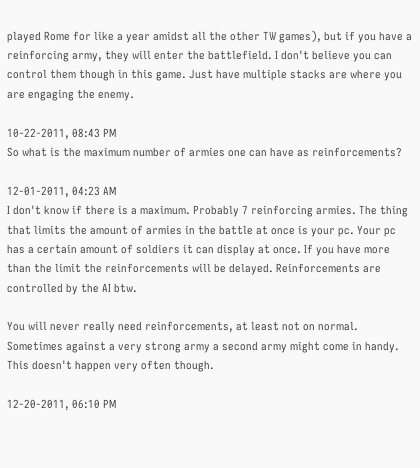played Rome for like a year amidst all the other TW games), but if you have a reinforcing army, they will enter the battlefield. I don't believe you can control them though in this game. Just have multiple stacks are where you are engaging the enemy.

10-22-2011, 08:43 PM
So what is the maximum number of armies one can have as reinforcements?

12-01-2011, 04:23 AM
I don't know if there is a maximum. Probably 7 reinforcing armies. The thing that limits the amount of armies in the battle at once is your pc. Your pc has a certain amount of soldiers it can display at once. If you have more than the limit the reinforcements will be delayed. Reinforcements are controlled by the AI btw.

You will never really need reinforcements, at least not on normal. Sometimes against a very strong army a second army might come in handy. This doesn't happen very often though.

12-20-2011, 06:10 PM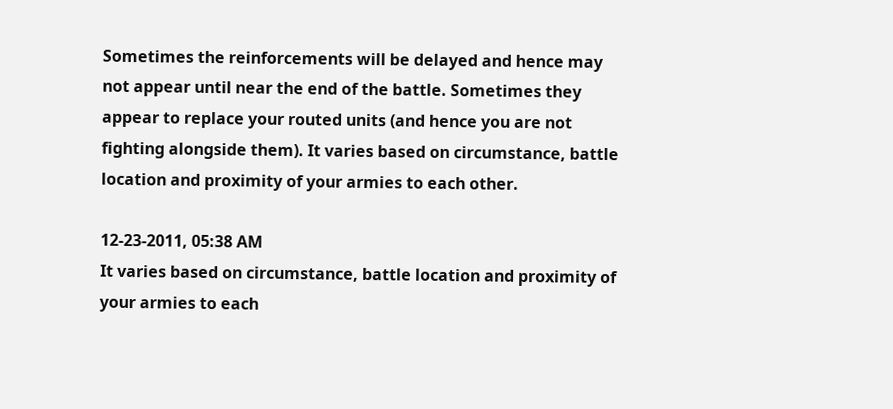Sometimes the reinforcements will be delayed and hence may not appear until near the end of the battle. Sometimes they appear to replace your routed units (and hence you are not fighting alongside them). It varies based on circumstance, battle location and proximity of your armies to each other.

12-23-2011, 05:38 AM
It varies based on circumstance, battle location and proximity of your armies to each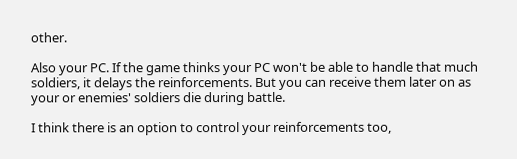other.

Also your PC. If the game thinks your PC won't be able to handle that much soldiers, it delays the reinforcements. But you can receive them later on as your or enemies' soldiers die during battle.

I think there is an option to control your reinforcements too,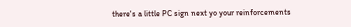there's a little PC sign next yo your reinforcements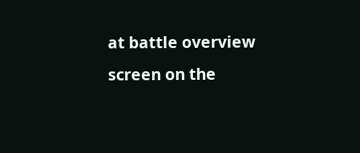at battle overview screen on the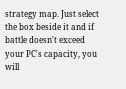strategy map. Just select the box beside it and if battle doesn't exceed your PC's capacity, you will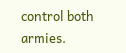control both armies.